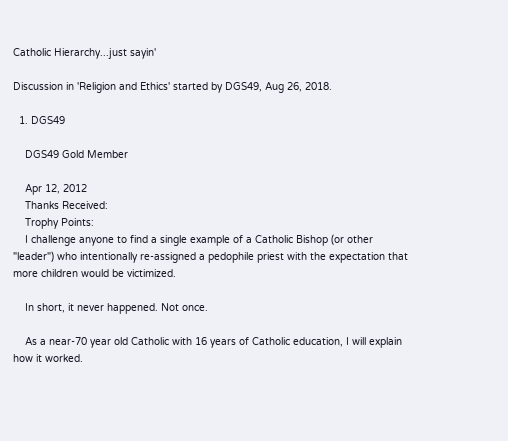Catholic Hierarchy...just sayin'

Discussion in 'Religion and Ethics' started by DGS49, Aug 26, 2018.

  1. DGS49

    DGS49 Gold Member

    Apr 12, 2012
    Thanks Received:
    Trophy Points:
    I challenge anyone to find a single example of a Catholic Bishop (or other "leader") who intentionally re-assigned a pedophile priest with the expectation that more children would be victimized.

    In short, it never happened. Not once.

    As a near-70 year old Catholic with 16 years of Catholic education, I will explain how it worked.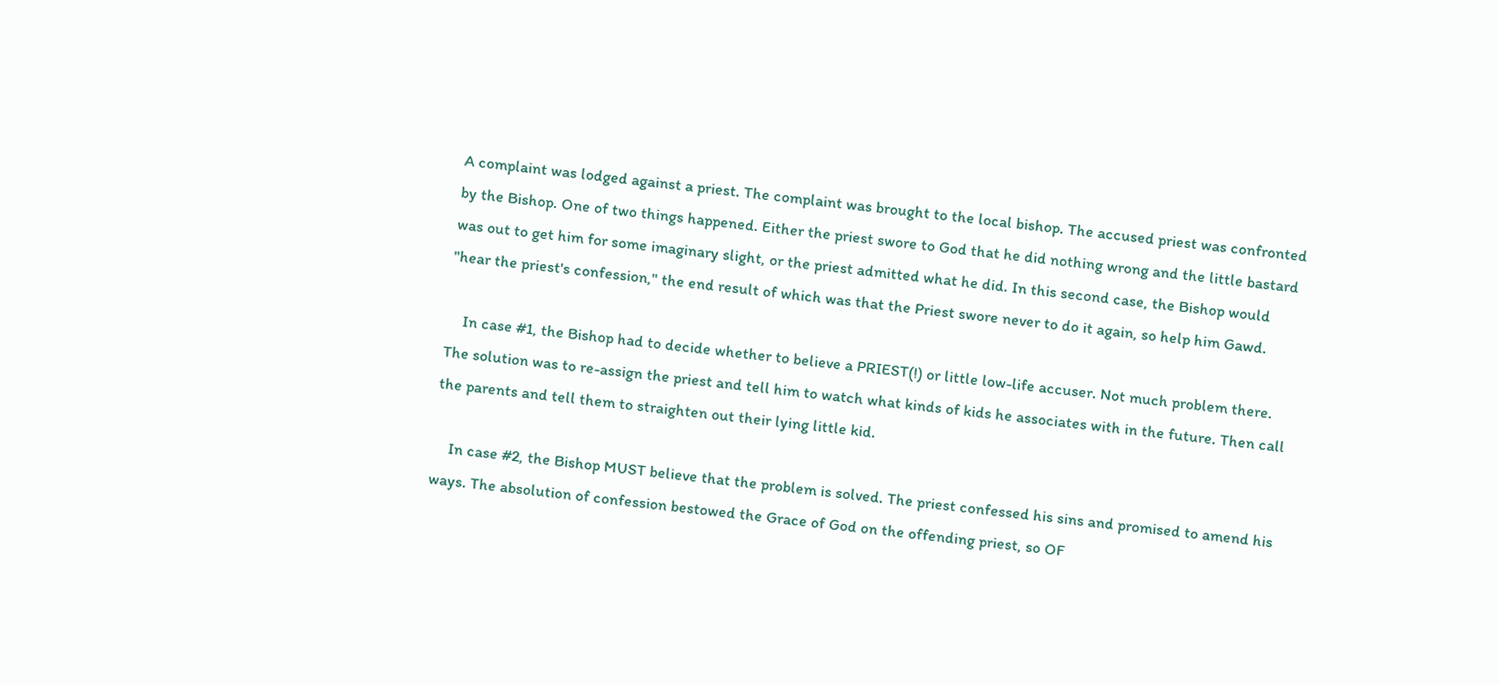A complaint was lodged against a priest. The complaint was brought to the local bishop. The accused priest was confronted by the Bishop. One of two things happened. Either the priest swore to God that he did nothing wrong and the little bastard was out to get him for some imaginary slight, or the priest admitted what he did. In this second case, the Bishop would "hear the priest's confession," the end result of which was that the Priest swore never to do it again, so help him Gawd.

    In case #1, the Bishop had to decide whether to believe a PRIEST(!) or little low-life accuser. Not much problem there. The solution was to re-assign the priest and tell him to watch what kinds of kids he associates with in the future. Then call the parents and tell them to straighten out their lying little kid.

    In case #2, the Bishop MUST believe that the problem is solved. The priest confessed his sins and promised to amend his ways. The absolution of confession bestowed the Grace of God on the offending priest, so OF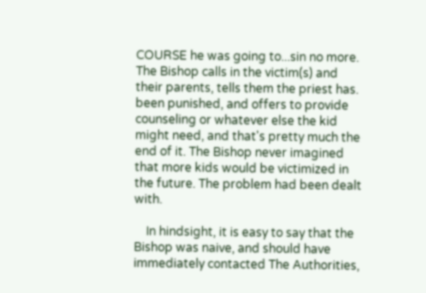COURSE he was going to...sin no more. The Bishop calls in the victim(s) and their parents, tells them the priest has. been punished, and offers to provide counseling or whatever else the kid might need, and that's pretty much the end of it. The Bishop never imagined that more kids would be victimized in the future. The problem had been dealt with.

    In hindsight, it is easy to say that the Bishop was naive, and should have immediately contacted The Authorities,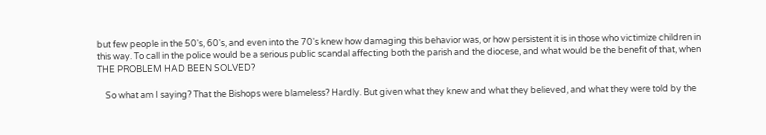but few people in the 50's, 60's, and even into the 70's knew how damaging this behavior was, or how persistent it is in those who victimize children in this way. To call in the police would be a serious public scandal affecting both the parish and the diocese, and what would be the benefit of that, when THE PROBLEM HAD BEEN SOLVED?

    So what am I saying? That the Bishops were blameless? Hardly. But given what they knew and what they believed, and what they were told by the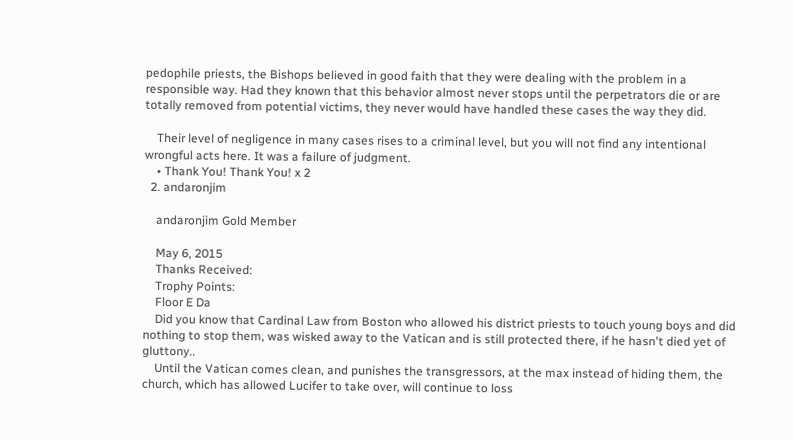pedophile priests, the Bishops believed in good faith that they were dealing with the problem in a responsible way. Had they known that this behavior almost never stops until the perpetrators die or are totally removed from potential victims, they never would have handled these cases the way they did.

    Their level of negligence in many cases rises to a criminal level, but you will not find any intentional wrongful acts here. It was a failure of judgment.
    • Thank You! Thank You! x 2
  2. andaronjim

    andaronjim Gold Member

    May 6, 2015
    Thanks Received:
    Trophy Points:
    Floor E Da
    Did you know that Cardinal Law from Boston who allowed his district priests to touch young boys and did nothing to stop them, was wisked away to the Vatican and is still protected there, if he hasn't died yet of gluttony..
    Until the Vatican comes clean, and punishes the transgressors, at the max instead of hiding them, the church, which has allowed Lucifer to take over, will continue to loss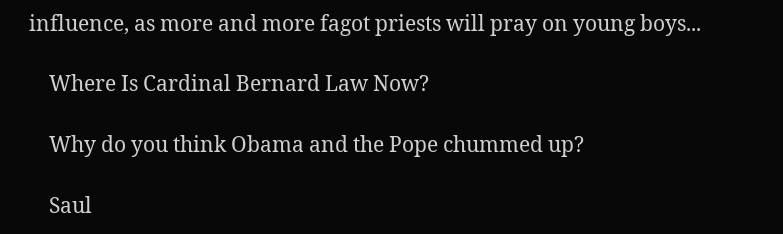influence, as more and more fagot priests will pray on young boys...

    Where Is Cardinal Bernard Law Now?

    Why do you think Obama and the Pope chummed up?

    Saul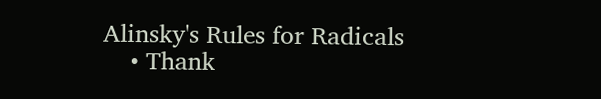Alinsky's Rules for Radicals
    • Thank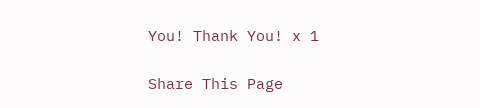You! Thank You! x 1

Share This Page